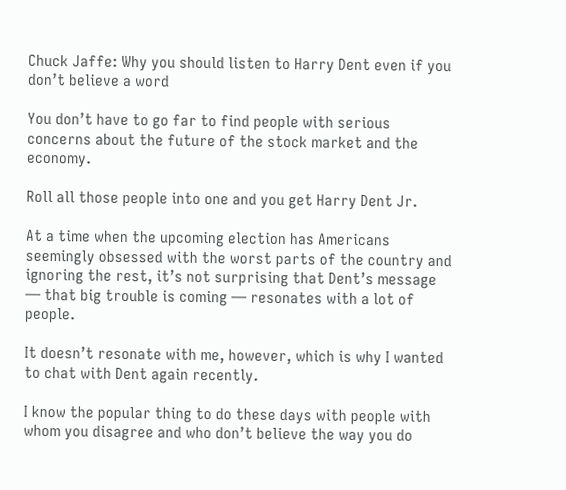Chuck Jaffe: Why you should listen to Harry Dent even if you don’t believe a word

You don’t have to go far to find people with serious concerns about the future of the stock market and the economy.

Roll all those people into one and you get Harry Dent Jr.

At a time when the upcoming election has Americans seemingly obsessed with the worst parts of the country and ignoring the rest, it’s not surprising that Dent’s message — that big trouble is coming — resonates with a lot of people.

It doesn’t resonate with me, however, which is why I wanted to chat with Dent again recently.

I know the popular thing to do these days with people with whom you disagree and who don’t believe the way you do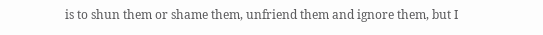is to shun them or shame them, unfriend them and ignore them, but I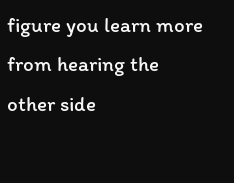figure you learn more from hearing the other side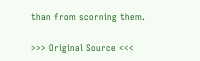than from scorning them.

>>> Original Source <<<